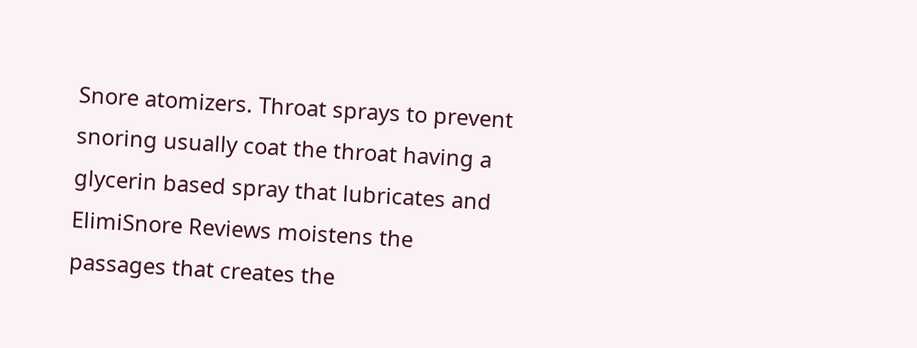Snore atomizers. Throat sprays to prevent snoring usually coat the throat having a glycerin based spray that lubricates and ElimiSnore Reviews moistens the passages that creates the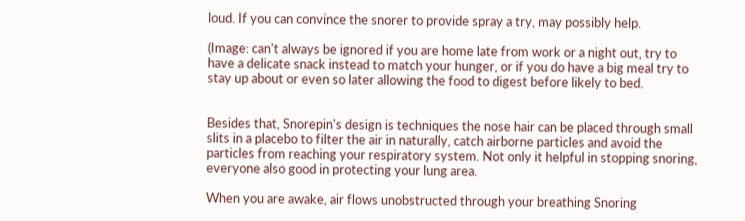loud. If you can convince the snorer to provide spray a try, may possibly help.

(Image: can't always be ignored if you are home late from work or a night out, try to have a delicate snack instead to match your hunger, or if you do have a big meal try to stay up about or even so later allowing the food to digest before likely to bed.


Besides that, Snorepin's design is techniques the nose hair can be placed through small slits in a placebo to filter the air in naturally, catch airborne particles and avoid the particles from reaching your respiratory system. Not only it helpful in stopping snoring, everyone also good in protecting your lung area.

When you are awake, air flows unobstructed through your breathing Snoring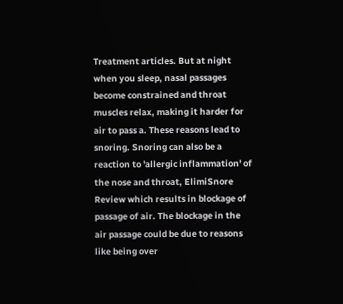Treatment articles. But at night when you sleep, nasal passages become constrained and throat muscles relax, making it harder for air to pass a. These reasons lead to snoring. Snoring can also be a reaction to 'allergic inflammation' of the nose and throat, ElimiSnore Review which results in blockage of passage of air. The blockage in the air passage could be due to reasons like being over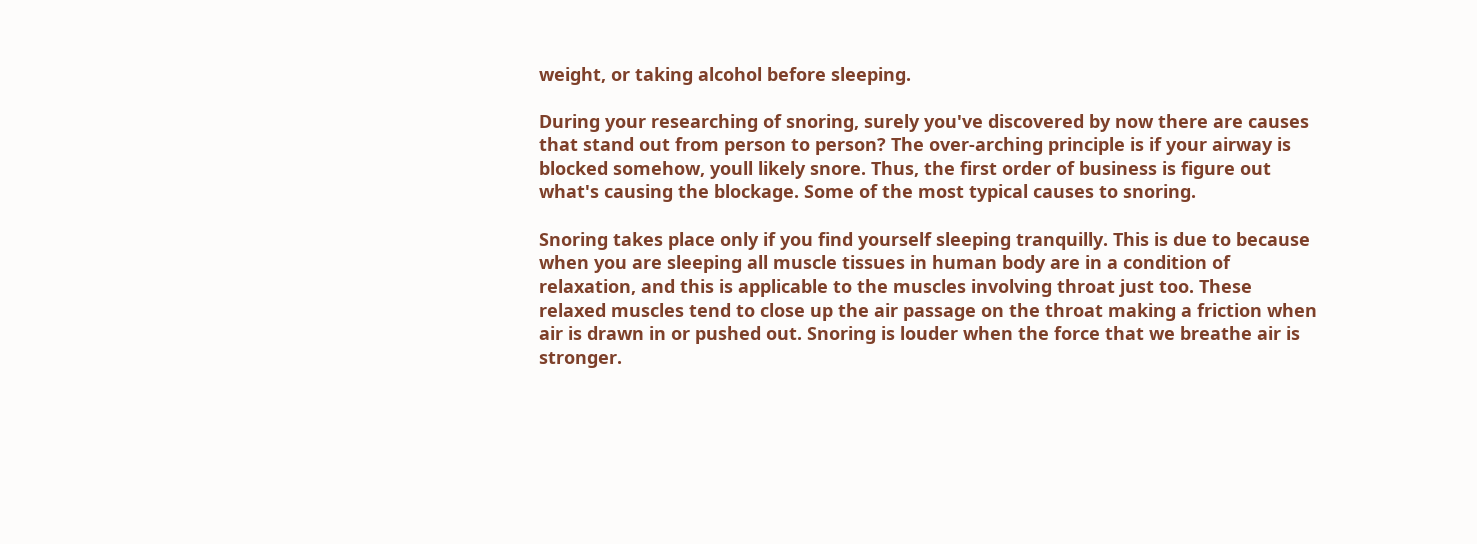weight, or taking alcohol before sleeping.

During your researching of snoring, surely you've discovered by now there are causes that stand out from person to person? The over-arching principle is if your airway is blocked somehow, youll likely snore. Thus, the first order of business is figure out what's causing the blockage. Some of the most typical causes to snoring.

Snoring takes place only if you find yourself sleeping tranquilly. This is due to because when you are sleeping all muscle tissues in human body are in a condition of relaxation, and this is applicable to the muscles involving throat just too. These relaxed muscles tend to close up the air passage on the throat making a friction when air is drawn in or pushed out. Snoring is louder when the force that we breathe air is stronger.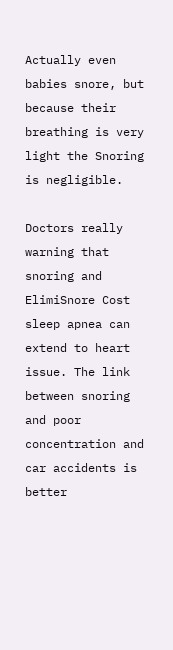Actually even babies snore, but because their breathing is very light the Snoring is negligible.

Doctors really warning that snoring and ElimiSnore Cost sleep apnea can extend to heart issue. The link between snoring and poor concentration and car accidents is better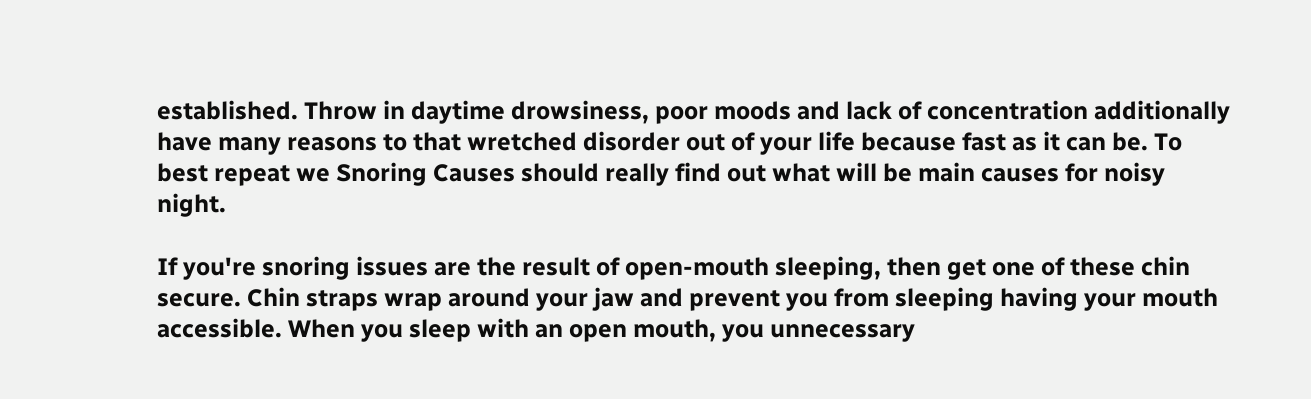established. Throw in daytime drowsiness, poor moods and lack of concentration additionally have many reasons to that wretched disorder out of your life because fast as it can be. To best repeat we Snoring Causes should really find out what will be main causes for noisy night.

If you're snoring issues are the result of open-mouth sleeping, then get one of these chin secure. Chin straps wrap around your jaw and prevent you from sleeping having your mouth accessible. When you sleep with an open mouth, you unnecessary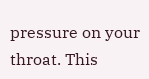pressure on your throat. This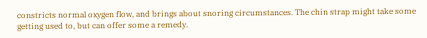constricts normal oxygen flow, and brings about snoring circumstances. The chin strap might take some getting used to, but can offer some a remedy.